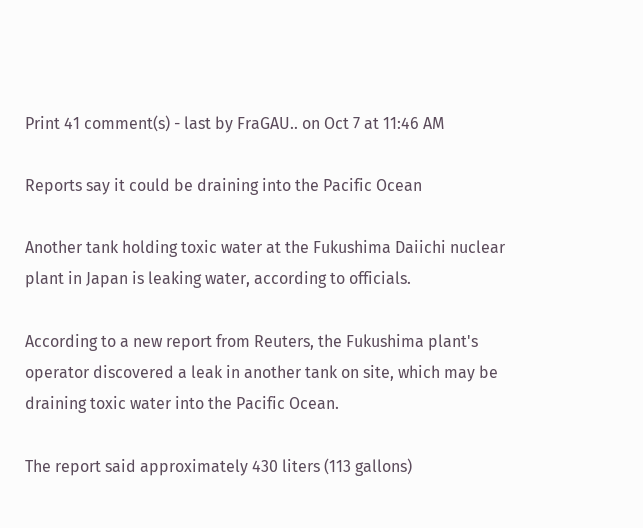Print 41 comment(s) - last by FraGAU.. on Oct 7 at 11:46 AM

Reports say it could be draining into the Pacific Ocean

Another tank holding toxic water at the Fukushima Daiichi nuclear plant in Japan is leaking water, according to officials.

According to a new report from Reuters, the Fukushima plant's operator discovered a leak in another tank on site, which may be draining toxic water into the Pacific Ocean.

The report said approximately 430 liters (113 gallons)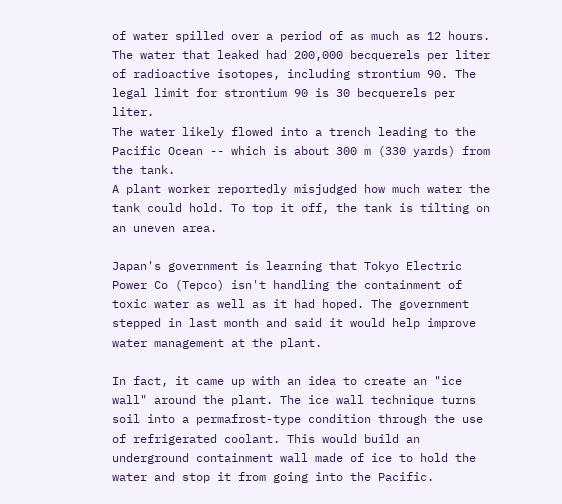of water spilled over a period of as much as 12 hours. The water that leaked had 200,000 becquerels per liter of radioactive isotopes, including strontium 90. The legal limit for strontium 90 is 30 becquerels per liter.
The water likely flowed into a trench leading to the Pacific Ocean -- which is about 300 m (330 yards) from the tank.
A plant worker reportedly misjudged how much water the tank could hold. To top it off, the tank is tilting on an uneven area.

Japan's government is learning that Tokyo Electric Power Co (Tepco) isn't handling the containment of toxic water as well as it had hoped. The government stepped in last month and said it would help improve water management at the plant.

In fact, it came up with an idea to create an "ice wall" around the plant. The ice wall technique turns soil into a permafrost-type condition through the use of refrigerated coolant. This would build an underground containment wall made of ice to hold the water and stop it from going into the Pacific.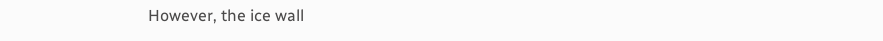However, the ice wall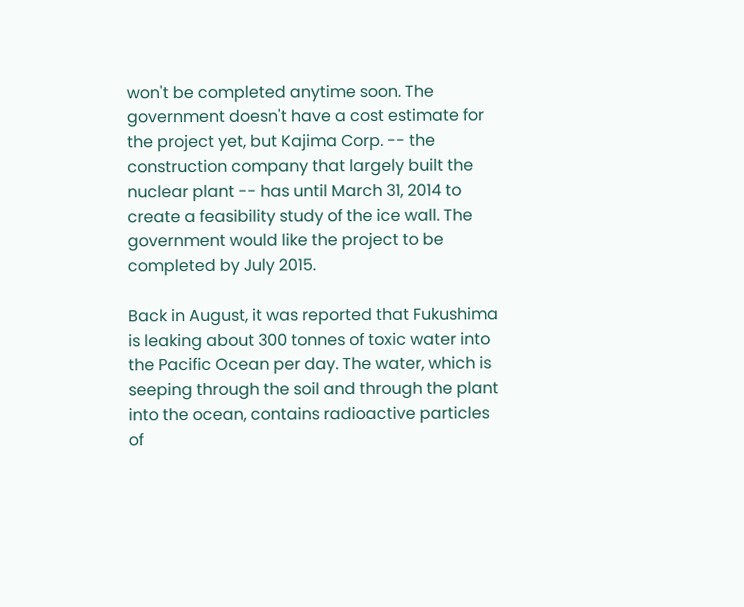won't be completed anytime soon. The government doesn't have a cost estimate for the project yet, but Kajima Corp. -- the construction company that largely built the nuclear plant -- has until March 31, 2014 to create a feasibility study of the ice wall. The government would like the project to be completed by July 2015.

Back in August, it was reported that Fukushima is leaking about 300 tonnes of toxic water into the Pacific Ocean per day. The water, which is seeping through the soil and through the plant into the ocean, contains radioactive particles of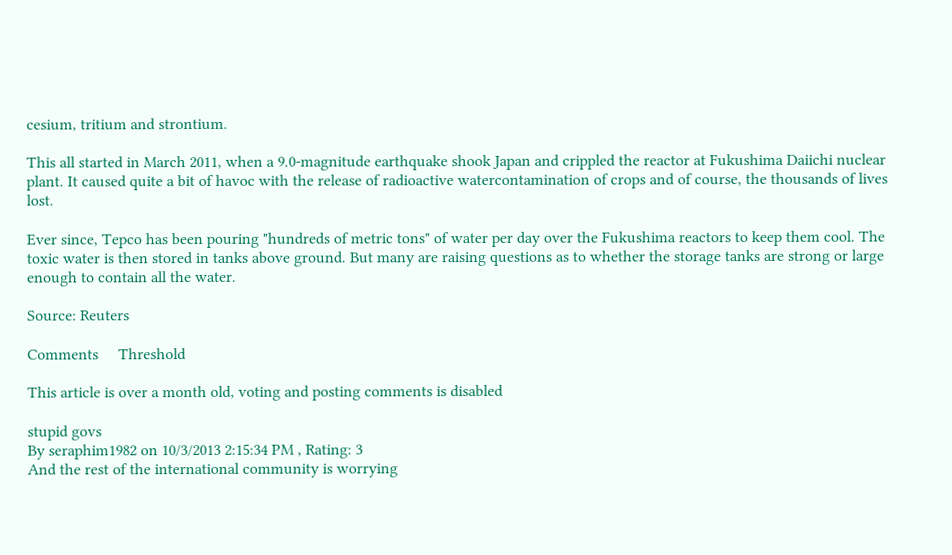cesium, tritium and strontium.

This all started in March 2011, when a 9.0-magnitude earthquake shook Japan and crippled the reactor at Fukushima Daiichi nuclear plant. It caused quite a bit of havoc with the release of radioactive watercontamination of crops and of course, the thousands of lives lost.

Ever since, Tepco has been pouring "hundreds of metric tons" of water per day over the Fukushima reactors to keep them cool. The toxic water is then stored in tanks above ground. But many are raising questions as to whether the storage tanks are strong or large enough to contain all the water.

Source: Reuters

Comments     Threshold

This article is over a month old, voting and posting comments is disabled

stupid govs
By seraphim1982 on 10/3/2013 2:15:34 PM , Rating: 3
And the rest of the international community is worrying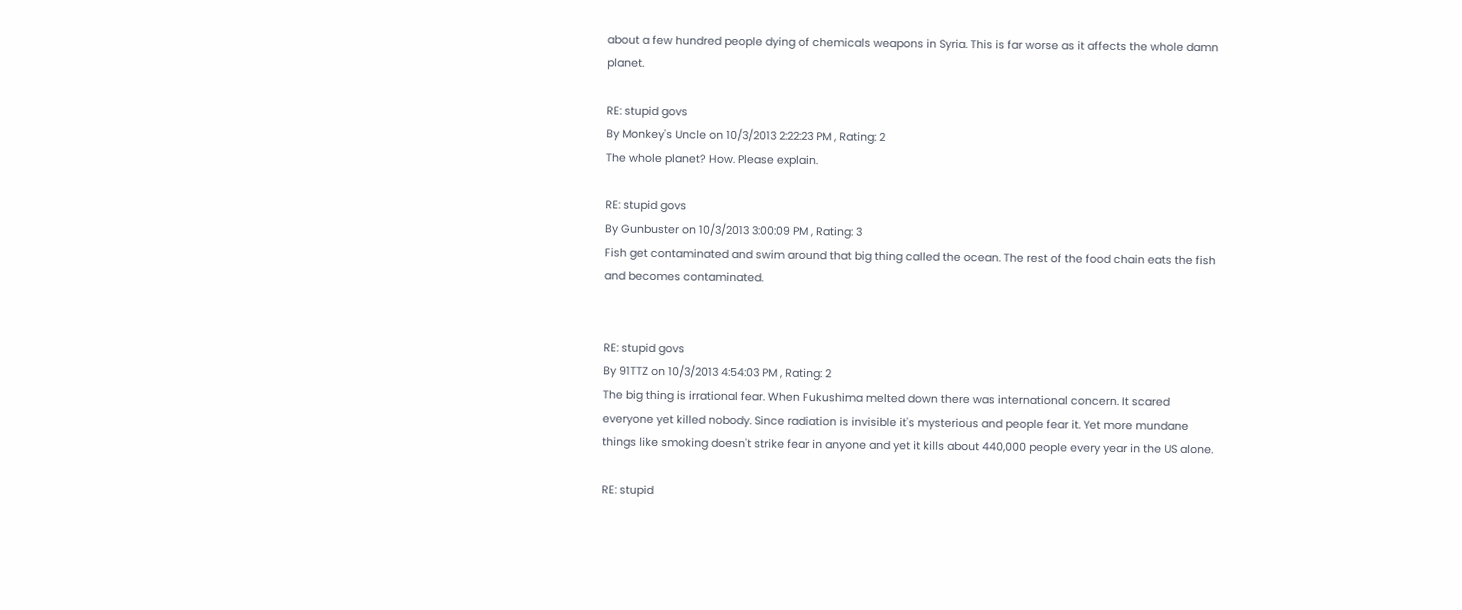about a few hundred people dying of chemicals weapons in Syria. This is far worse as it affects the whole damn planet.

RE: stupid govs
By Monkey's Uncle on 10/3/2013 2:22:23 PM , Rating: 2
The whole planet? How. Please explain.

RE: stupid govs
By Gunbuster on 10/3/2013 3:00:09 PM , Rating: 3
Fish get contaminated and swim around that big thing called the ocean. The rest of the food chain eats the fish and becomes contaminated.


RE: stupid govs
By 91TTZ on 10/3/2013 4:54:03 PM , Rating: 2
The big thing is irrational fear. When Fukushima melted down there was international concern. It scared everyone yet killed nobody. Since radiation is invisible it's mysterious and people fear it. Yet more mundane things like smoking doesn't strike fear in anyone and yet it kills about 440,000 people every year in the US alone.

RE: stupid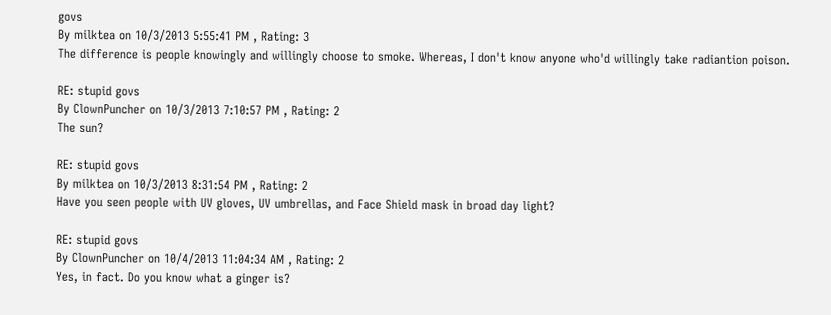govs
By milktea on 10/3/2013 5:55:41 PM , Rating: 3
The difference is people knowingly and willingly choose to smoke. Whereas, I don't know anyone who'd willingly take radiantion poison.

RE: stupid govs
By ClownPuncher on 10/3/2013 7:10:57 PM , Rating: 2
The sun?

RE: stupid govs
By milktea on 10/3/2013 8:31:54 PM , Rating: 2
Have you seen people with UV gloves, UV umbrellas, and Face Shield mask in broad day light?

RE: stupid govs
By ClownPuncher on 10/4/2013 11:04:34 AM , Rating: 2
Yes, in fact. Do you know what a ginger is?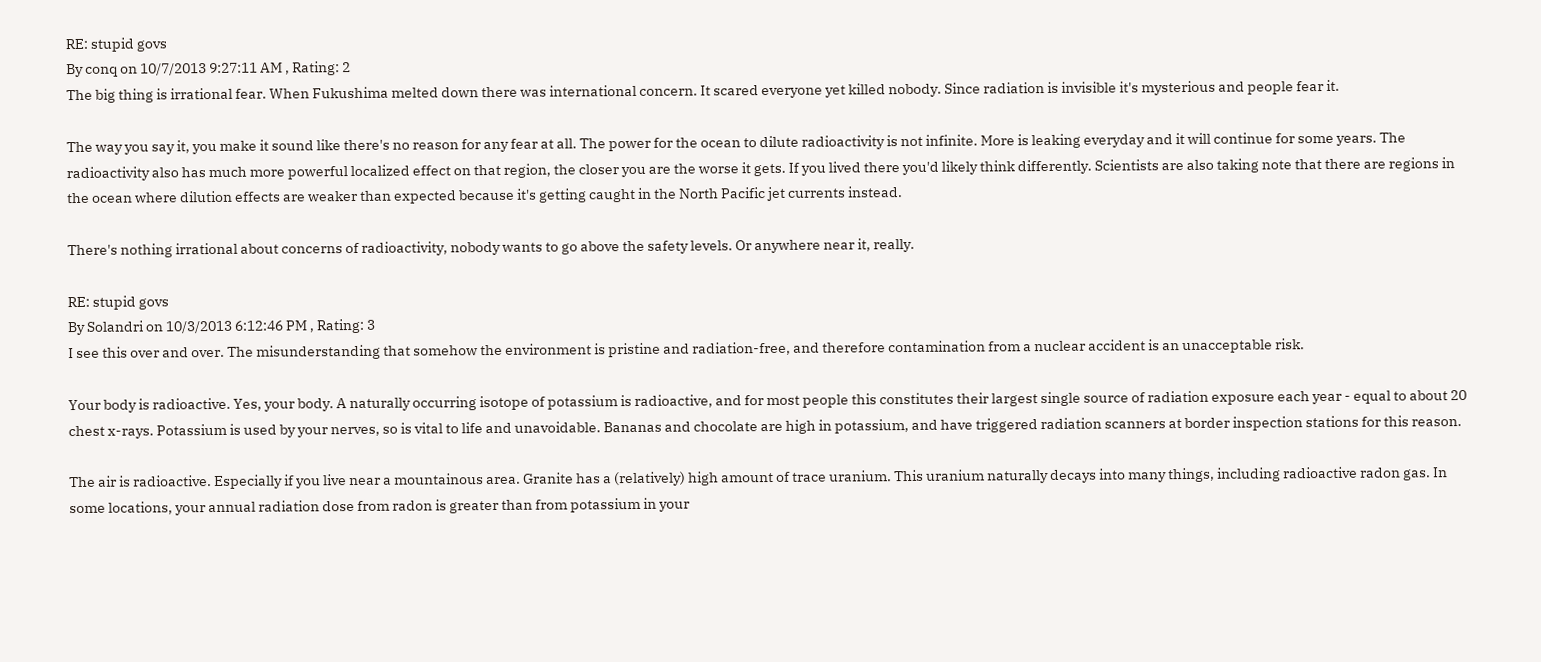RE: stupid govs
By conq on 10/7/2013 9:27:11 AM , Rating: 2
The big thing is irrational fear. When Fukushima melted down there was international concern. It scared everyone yet killed nobody. Since radiation is invisible it's mysterious and people fear it.

The way you say it, you make it sound like there's no reason for any fear at all. The power for the ocean to dilute radioactivity is not infinite. More is leaking everyday and it will continue for some years. The radioactivity also has much more powerful localized effect on that region, the closer you are the worse it gets. If you lived there you'd likely think differently. Scientists are also taking note that there are regions in the ocean where dilution effects are weaker than expected because it's getting caught in the North Pacific jet currents instead.

There's nothing irrational about concerns of radioactivity, nobody wants to go above the safety levels. Or anywhere near it, really.

RE: stupid govs
By Solandri on 10/3/2013 6:12:46 PM , Rating: 3
I see this over and over. The misunderstanding that somehow the environment is pristine and radiation-free, and therefore contamination from a nuclear accident is an unacceptable risk.

Your body is radioactive. Yes, your body. A naturally occurring isotope of potassium is radioactive, and for most people this constitutes their largest single source of radiation exposure each year - equal to about 20 chest x-rays. Potassium is used by your nerves, so is vital to life and unavoidable. Bananas and chocolate are high in potassium, and have triggered radiation scanners at border inspection stations for this reason.

The air is radioactive. Especially if you live near a mountainous area. Granite has a (relatively) high amount of trace uranium. This uranium naturally decays into many things, including radioactive radon gas. In some locations, your annual radiation dose from radon is greater than from potassium in your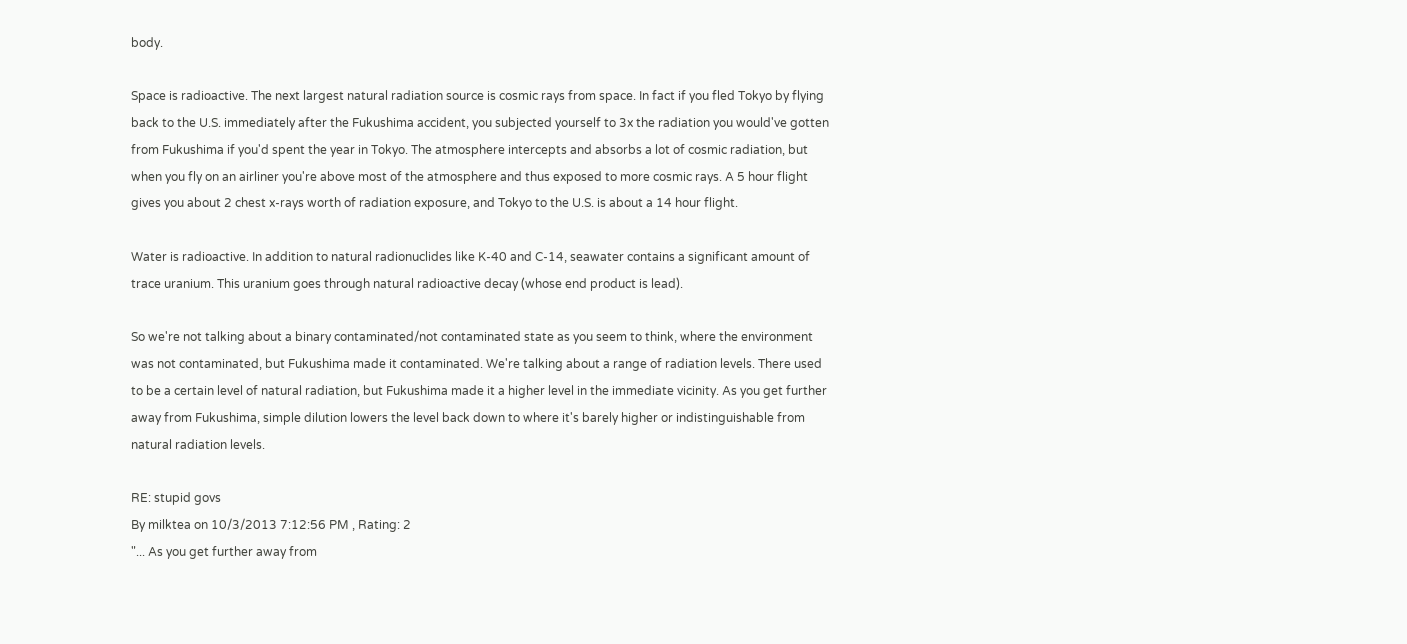body.

Space is radioactive. The next largest natural radiation source is cosmic rays from space. In fact if you fled Tokyo by flying back to the U.S. immediately after the Fukushima accident, you subjected yourself to 3x the radiation you would've gotten from Fukushima if you'd spent the year in Tokyo. The atmosphere intercepts and absorbs a lot of cosmic radiation, but when you fly on an airliner you're above most of the atmosphere and thus exposed to more cosmic rays. A 5 hour flight gives you about 2 chest x-rays worth of radiation exposure, and Tokyo to the U.S. is about a 14 hour flight.

Water is radioactive. In addition to natural radionuclides like K-40 and C-14, seawater contains a significant amount of trace uranium. This uranium goes through natural radioactive decay (whose end product is lead).

So we're not talking about a binary contaminated/not contaminated state as you seem to think, where the environment was not contaminated, but Fukushima made it contaminated. We're talking about a range of radiation levels. There used to be a certain level of natural radiation, but Fukushima made it a higher level in the immediate vicinity. As you get further away from Fukushima, simple dilution lowers the level back down to where it's barely higher or indistinguishable from natural radiation levels.

RE: stupid govs
By milktea on 10/3/2013 7:12:56 PM , Rating: 2
"... As you get further away from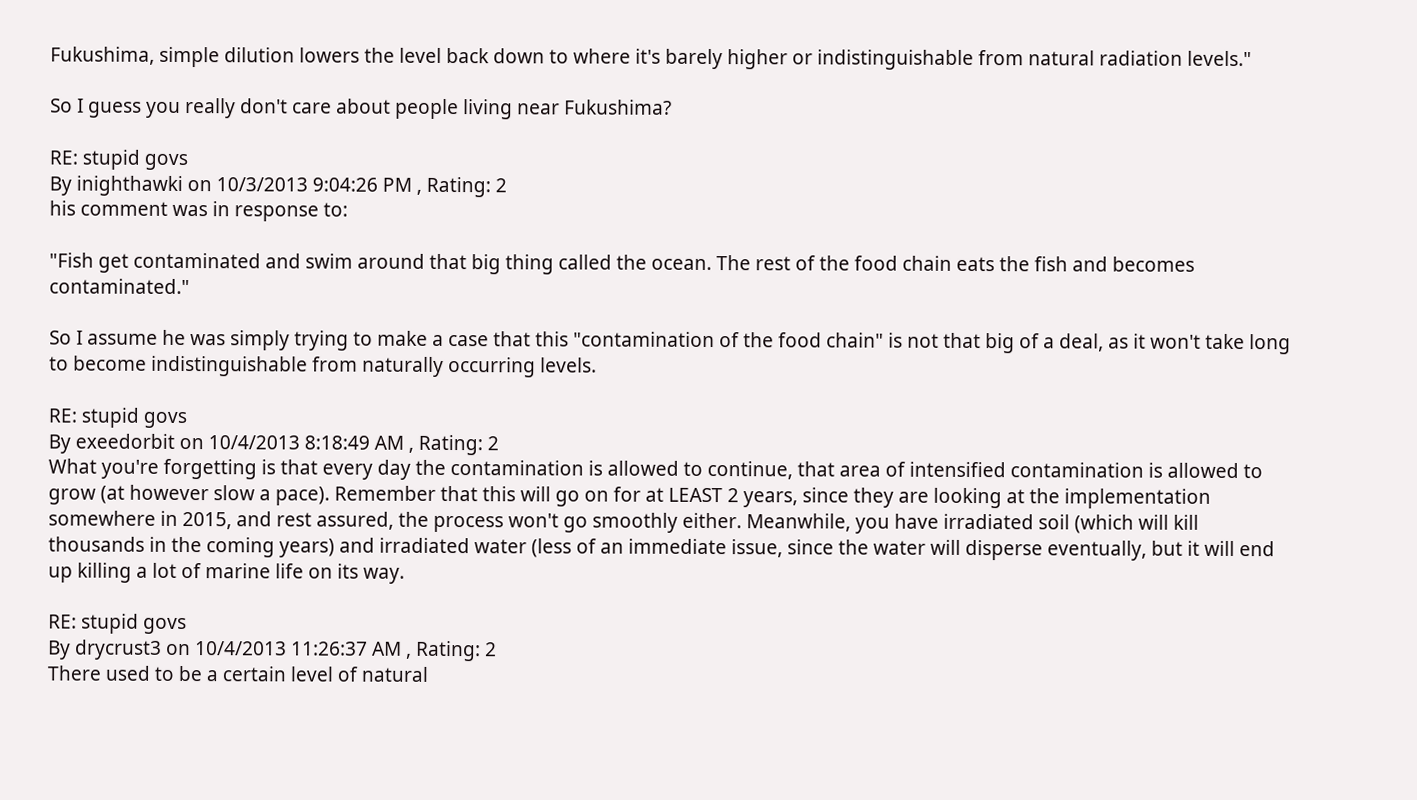Fukushima, simple dilution lowers the level back down to where it's barely higher or indistinguishable from natural radiation levels."

So I guess you really don't care about people living near Fukushima?

RE: stupid govs
By inighthawki on 10/3/2013 9:04:26 PM , Rating: 2
his comment was in response to:

"Fish get contaminated and swim around that big thing called the ocean. The rest of the food chain eats the fish and becomes contaminated."

So I assume he was simply trying to make a case that this "contamination of the food chain" is not that big of a deal, as it won't take long to become indistinguishable from naturally occurring levels.

RE: stupid govs
By exeedorbit on 10/4/2013 8:18:49 AM , Rating: 2
What you're forgetting is that every day the contamination is allowed to continue, that area of intensified contamination is allowed to grow (at however slow a pace). Remember that this will go on for at LEAST 2 years, since they are looking at the implementation somewhere in 2015, and rest assured, the process won't go smoothly either. Meanwhile, you have irradiated soil (which will kill thousands in the coming years) and irradiated water (less of an immediate issue, since the water will disperse eventually, but it will end up killing a lot of marine life on its way.

RE: stupid govs
By drycrust3 on 10/4/2013 11:26:37 AM , Rating: 2
There used to be a certain level of natural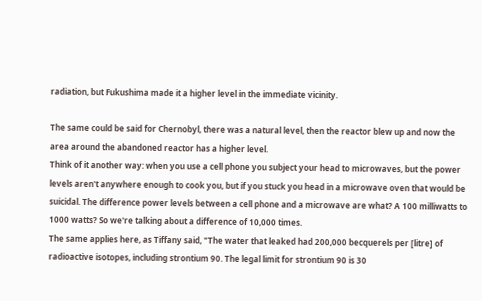radiation, but Fukushima made it a higher level in the immediate vicinity.

The same could be said for Chernobyl, there was a natural level, then the reactor blew up and now the area around the abandoned reactor has a higher level.
Think of it another way: when you use a cell phone you subject your head to microwaves, but the power levels aren't anywhere enough to cook you, but if you stuck you head in a microwave oven that would be suicidal. The difference power levels between a cell phone and a microwave are what? A 100 milliwatts to 1000 watts? So we're talking about a difference of 10,000 times.
The same applies here, as Tiffany said, "The water that leaked had 200,000 becquerels per [litre] of radioactive isotopes, including strontium 90. The legal limit for strontium 90 is 30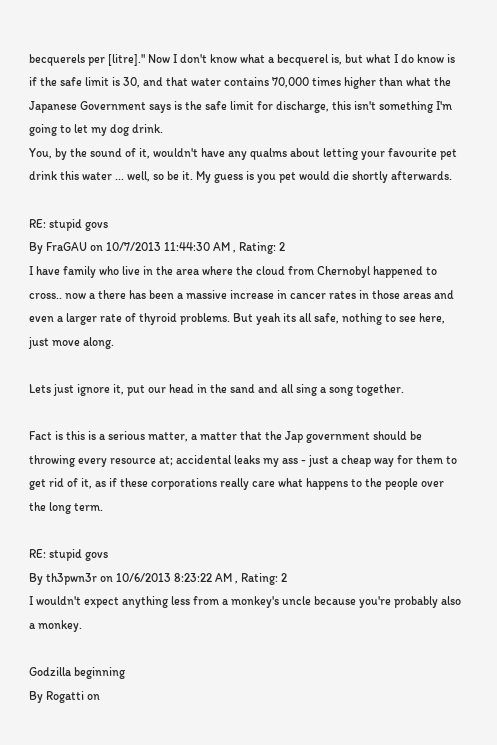becquerels per [litre]." Now I don't know what a becquerel is, but what I do know is if the safe limit is 30, and that water contains 70,000 times higher than what the Japanese Government says is the safe limit for discharge, this isn't something I'm going to let my dog drink.
You, by the sound of it, wouldn't have any qualms about letting your favourite pet drink this water ... well, so be it. My guess is you pet would die shortly afterwards.

RE: stupid govs
By FraGAU on 10/7/2013 11:44:30 AM , Rating: 2
I have family who live in the area where the cloud from Chernobyl happened to cross.. now a there has been a massive increase in cancer rates in those areas and even a larger rate of thyroid problems. But yeah its all safe, nothing to see here, just move along.

Lets just ignore it, put our head in the sand and all sing a song together.

Fact is this is a serious matter, a matter that the Jap government should be throwing every resource at; accidental leaks my ass - just a cheap way for them to get rid of it, as if these corporations really care what happens to the people over the long term.

RE: stupid govs
By th3pwn3r on 10/6/2013 8:23:22 AM , Rating: 2
I wouldn't expect anything less from a monkey's uncle because you're probably also a monkey.

Godzilla beginning
By Rogatti on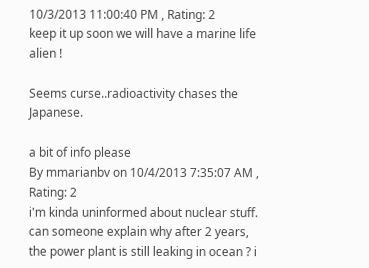10/3/2013 11:00:40 PM , Rating: 2
keep it up soon we will have a marine life alien !

Seems curse..radioactivity chases the Japanese.

a bit of info please
By mmarianbv on 10/4/2013 7:35:07 AM , Rating: 2
i'm kinda uninformed about nuclear stuff.
can someone explain why after 2 years, the power plant is still leaking in ocean ? i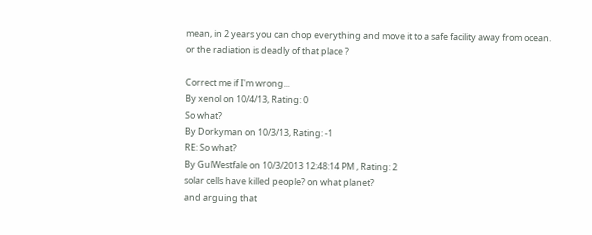mean, in 2 years you can chop everything and move it to a safe facility away from ocean.
or the radiation is deadly of that place ?

Correct me if I'm wrong...
By xenol on 10/4/13, Rating: 0
So what?
By Dorkyman on 10/3/13, Rating: -1
RE: So what?
By GulWestfale on 10/3/2013 12:48:14 PM , Rating: 2
solar cells have killed people? on what planet?
and arguing that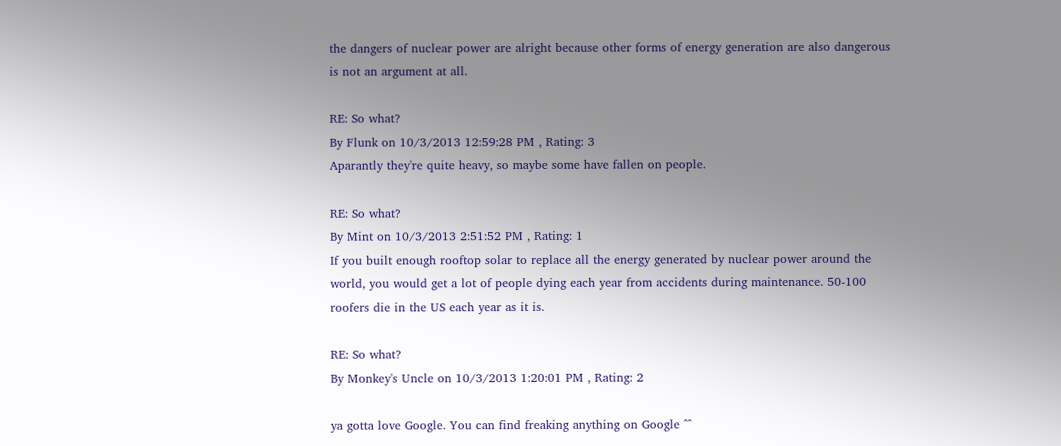the dangers of nuclear power are alright because other forms of energy generation are also dangerous is not an argument at all.

RE: So what?
By Flunk on 10/3/2013 12:59:28 PM , Rating: 3
Aparantly they're quite heavy, so maybe some have fallen on people.

RE: So what?
By Mint on 10/3/2013 2:51:52 PM , Rating: 1
If you built enough rooftop solar to replace all the energy generated by nuclear power around the world, you would get a lot of people dying each year from accidents during maintenance. 50-100 roofers die in the US each year as it is.

RE: So what?
By Monkey's Uncle on 10/3/2013 1:20:01 PM , Rating: 2

ya gotta love Google. You can find freaking anything on Google ^^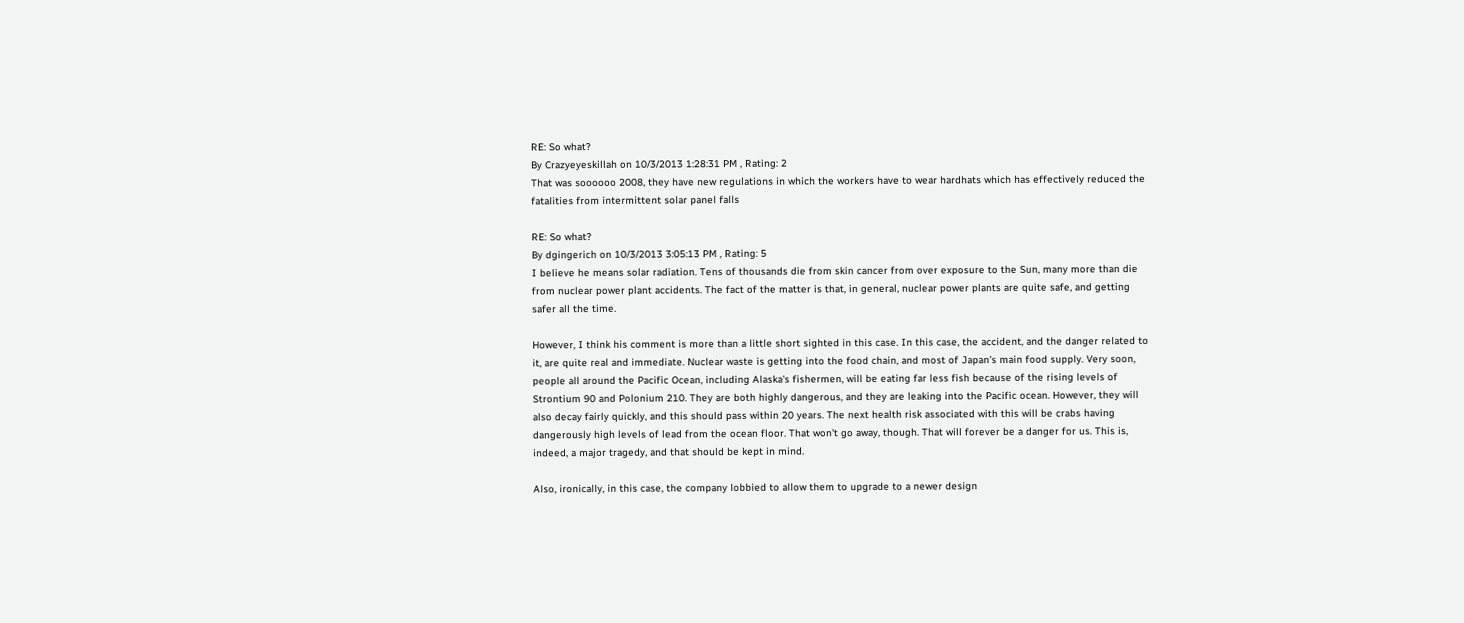RE: So what?
By Crazyeyeskillah on 10/3/2013 1:28:31 PM , Rating: 2
That was soooooo 2008, they have new regulations in which the workers have to wear hardhats which has effectively reduced the fatalities from intermittent solar panel falls

RE: So what?
By dgingerich on 10/3/2013 3:05:13 PM , Rating: 5
I believe he means solar radiation. Tens of thousands die from skin cancer from over exposure to the Sun, many more than die from nuclear power plant accidents. The fact of the matter is that, in general, nuclear power plants are quite safe, and getting safer all the time.

However, I think his comment is more than a little short sighted in this case. In this case, the accident, and the danger related to it, are quite real and immediate. Nuclear waste is getting into the food chain, and most of Japan's main food supply. Very soon, people all around the Pacific Ocean, including Alaska's fishermen, will be eating far less fish because of the rising levels of Strontium 90 and Polonium 210. They are both highly dangerous, and they are leaking into the Pacific ocean. However, they will also decay fairly quickly, and this should pass within 20 years. The next health risk associated with this will be crabs having dangerously high levels of lead from the ocean floor. That won't go away, though. That will forever be a danger for us. This is, indeed, a major tragedy, and that should be kept in mind.

Also, ironically, in this case, the company lobbied to allow them to upgrade to a newer design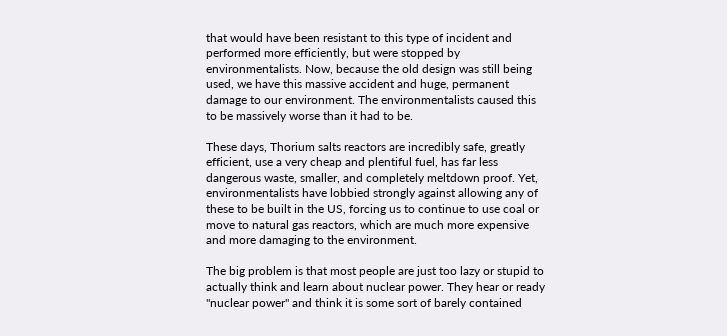that would have been resistant to this type of incident and performed more efficiently, but were stopped by environmentalists. Now, because the old design was still being used, we have this massive accident and huge, permanent damage to our environment. The environmentalists caused this to be massively worse than it had to be.

These days, Thorium salts reactors are incredibly safe, greatly efficient, use a very cheap and plentiful fuel, has far less dangerous waste, smaller, and completely meltdown proof. Yet, environmentalists have lobbied strongly against allowing any of these to be built in the US, forcing us to continue to use coal or move to natural gas reactors, which are much more expensive and more damaging to the environment.

The big problem is that most people are just too lazy or stupid to actually think and learn about nuclear power. They hear or ready "nuclear power" and think it is some sort of barely contained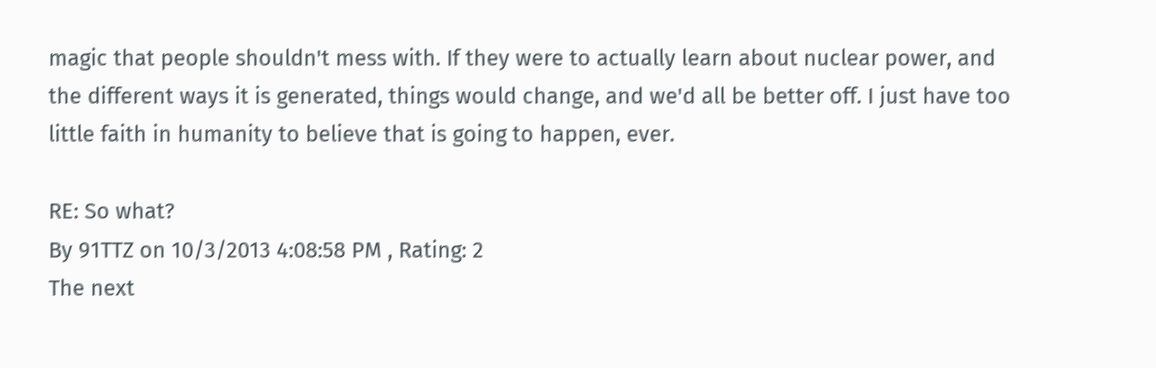magic that people shouldn't mess with. If they were to actually learn about nuclear power, and the different ways it is generated, things would change, and we'd all be better off. I just have too little faith in humanity to believe that is going to happen, ever.

RE: So what?
By 91TTZ on 10/3/2013 4:08:58 PM , Rating: 2
The next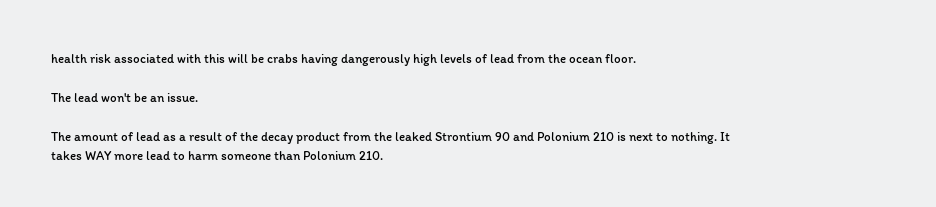health risk associated with this will be crabs having dangerously high levels of lead from the ocean floor.

The lead won't be an issue.

The amount of lead as a result of the decay product from the leaked Strontium 90 and Polonium 210 is next to nothing. It takes WAY more lead to harm someone than Polonium 210.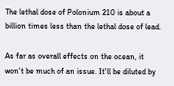The lethal dose of Polonium 210 is about a billion times less than the lethal dose of lead.

As far as overall effects on the ocean, it won't be much of an issue. It'll be diluted by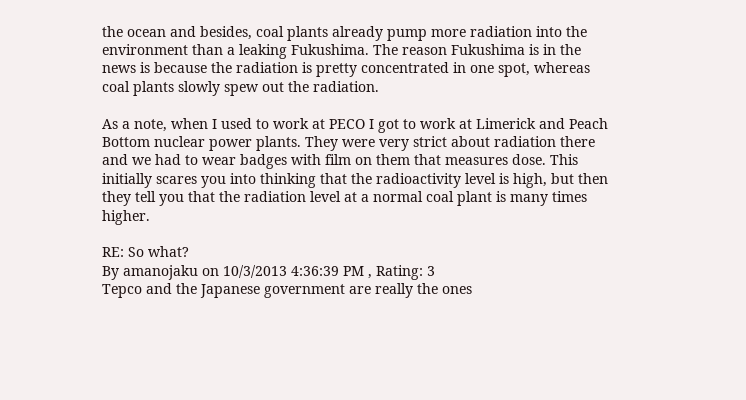the ocean and besides, coal plants already pump more radiation into the environment than a leaking Fukushima. The reason Fukushima is in the news is because the radiation is pretty concentrated in one spot, whereas coal plants slowly spew out the radiation.

As a note, when I used to work at PECO I got to work at Limerick and Peach Bottom nuclear power plants. They were very strict about radiation there and we had to wear badges with film on them that measures dose. This initially scares you into thinking that the radioactivity level is high, but then they tell you that the radiation level at a normal coal plant is many times higher.

RE: So what?
By amanojaku on 10/3/2013 4:36:39 PM , Rating: 3
Tepco and the Japanese government are really the ones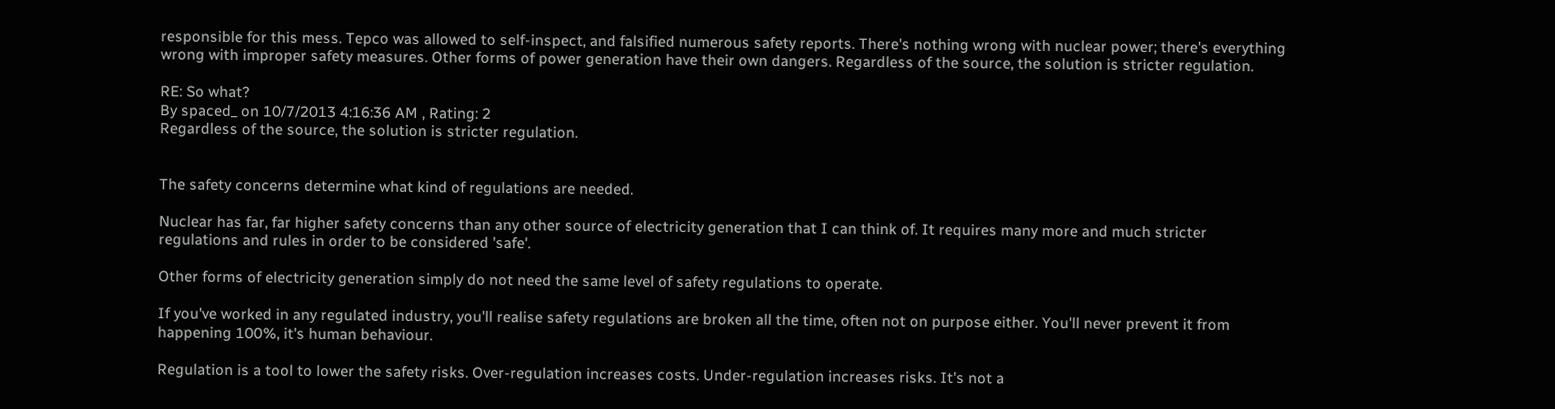responsible for this mess. Tepco was allowed to self-inspect, and falsified numerous safety reports. There's nothing wrong with nuclear power; there's everything wrong with improper safety measures. Other forms of power generation have their own dangers. Regardless of the source, the solution is stricter regulation.

RE: So what?
By spaced_ on 10/7/2013 4:16:36 AM , Rating: 2
Regardless of the source, the solution is stricter regulation.


The safety concerns determine what kind of regulations are needed.

Nuclear has far, far higher safety concerns than any other source of electricity generation that I can think of. It requires many more and much stricter regulations and rules in order to be considered 'safe'.

Other forms of electricity generation simply do not need the same level of safety regulations to operate.

If you've worked in any regulated industry, you'll realise safety regulations are broken all the time, often not on purpose either. You'll never prevent it from happening 100%, it's human behaviour.

Regulation is a tool to lower the safety risks. Over-regulation increases costs. Under-regulation increases risks. It's not a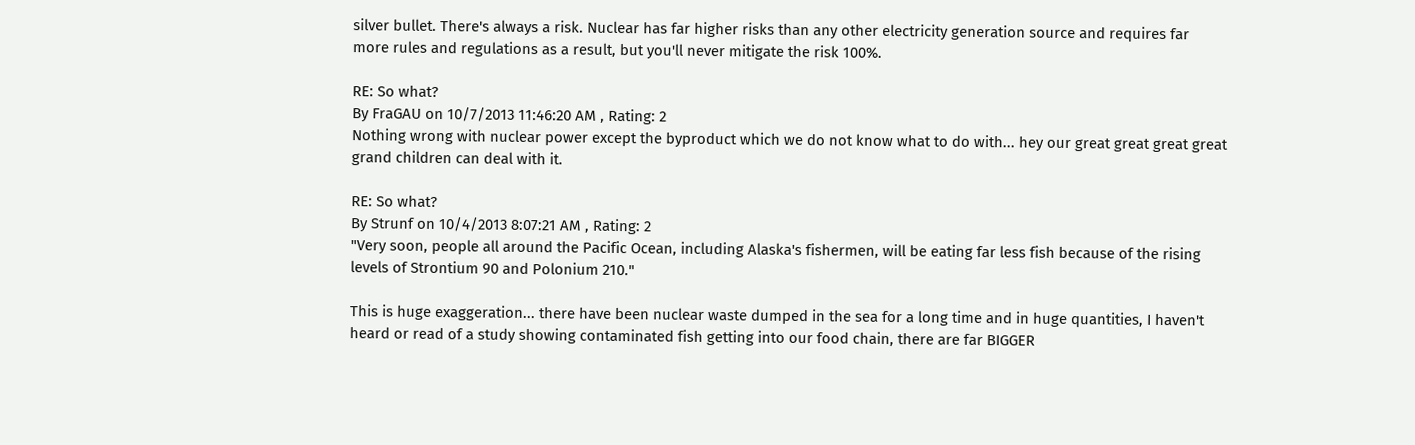silver bullet. There's always a risk. Nuclear has far higher risks than any other electricity generation source and requires far more rules and regulations as a result, but you'll never mitigate the risk 100%.

RE: So what?
By FraGAU on 10/7/2013 11:46:20 AM , Rating: 2
Nothing wrong with nuclear power except the byproduct which we do not know what to do with... hey our great great great great grand children can deal with it.

RE: So what?
By Strunf on 10/4/2013 8:07:21 AM , Rating: 2
"Very soon, people all around the Pacific Ocean, including Alaska's fishermen, will be eating far less fish because of the rising levels of Strontium 90 and Polonium 210."

This is huge exaggeration... there have been nuclear waste dumped in the sea for a long time and in huge quantities, I haven't heard or read of a study showing contaminated fish getting into our food chain, there are far BIGGER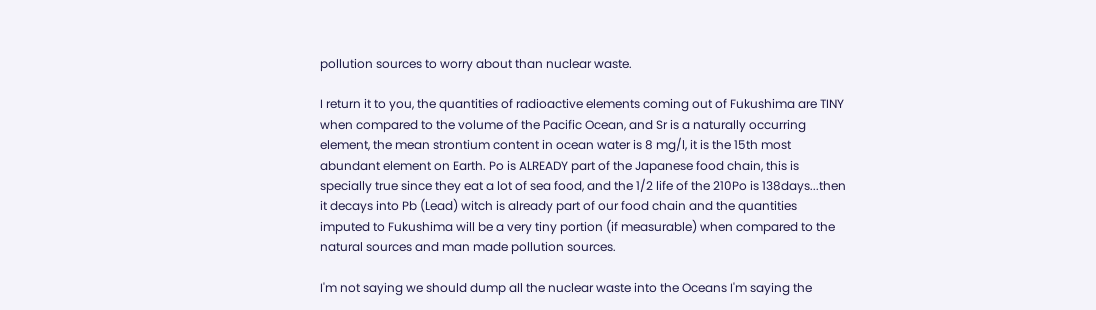pollution sources to worry about than nuclear waste.

I return it to you, the quantities of radioactive elements coming out of Fukushima are TINY when compared to the volume of the Pacific Ocean, and Sr is a naturally occurring element, the mean strontium content in ocean water is 8 mg/l, it is the 15th most abundant element on Earth. Po is ALREADY part of the Japanese food chain, this is specially true since they eat a lot of sea food, and the 1/2 life of the 210Po is 138days...then it decays into Pb (Lead) witch is already part of our food chain and the quantities imputed to Fukushima will be a very tiny portion (if measurable) when compared to the natural sources and man made pollution sources.

I'm not saying we should dump all the nuclear waste into the Oceans I'm saying the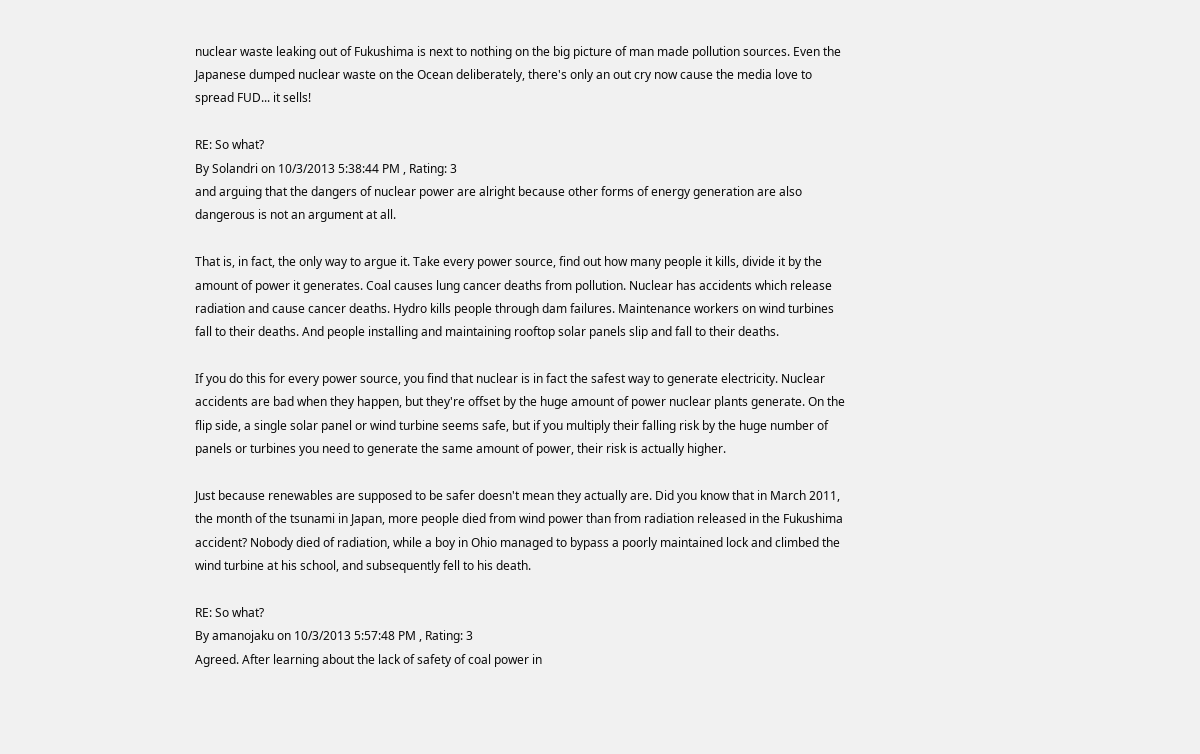nuclear waste leaking out of Fukushima is next to nothing on the big picture of man made pollution sources. Even the Japanese dumped nuclear waste on the Ocean deliberately, there's only an out cry now cause the media love to spread FUD... it sells!

RE: So what?
By Solandri on 10/3/2013 5:38:44 PM , Rating: 3
and arguing that the dangers of nuclear power are alright because other forms of energy generation are also dangerous is not an argument at all.

That is, in fact, the only way to argue it. Take every power source, find out how many people it kills, divide it by the amount of power it generates. Coal causes lung cancer deaths from pollution. Nuclear has accidents which release radiation and cause cancer deaths. Hydro kills people through dam failures. Maintenance workers on wind turbines fall to their deaths. And people installing and maintaining rooftop solar panels slip and fall to their deaths.

If you do this for every power source, you find that nuclear is in fact the safest way to generate electricity. Nuclear accidents are bad when they happen, but they're offset by the huge amount of power nuclear plants generate. On the flip side, a single solar panel or wind turbine seems safe, but if you multiply their falling risk by the huge number of panels or turbines you need to generate the same amount of power, their risk is actually higher.

Just because renewables are supposed to be safer doesn't mean they actually are. Did you know that in March 2011, the month of the tsunami in Japan, more people died from wind power than from radiation released in the Fukushima accident? Nobody died of radiation, while a boy in Ohio managed to bypass a poorly maintained lock and climbed the wind turbine at his school, and subsequently fell to his death.

RE: So what?
By amanojaku on 10/3/2013 5:57:48 PM , Rating: 3
Agreed. After learning about the lack of safety of coal power in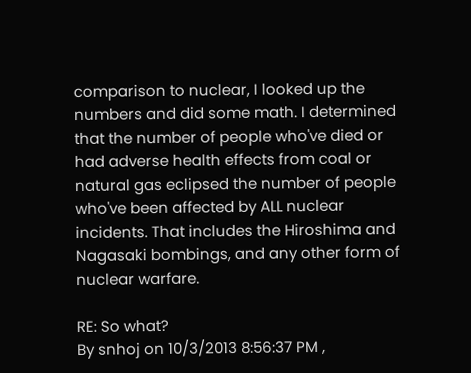comparison to nuclear, I looked up the numbers and did some math. I determined that the number of people who've died or had adverse health effects from coal or natural gas eclipsed the number of people who've been affected by ALL nuclear incidents. That includes the Hiroshima and Nagasaki bombings, and any other form of nuclear warfare.

RE: So what?
By snhoj on 10/3/2013 8:56:37 PM ,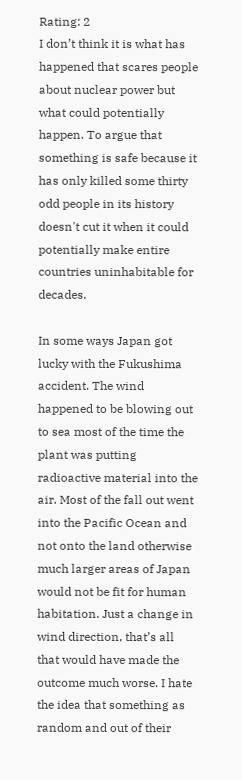Rating: 2
I don’t think it is what has happened that scares people about nuclear power but what could potentially happen. To argue that something is safe because it has only killed some thirty odd people in its history doesn't cut it when it could potentially make entire countries uninhabitable for decades.

In some ways Japan got lucky with the Fukushima accident. The wind happened to be blowing out to sea most of the time the plant was putting radioactive material into the air. Most of the fall out went into the Pacific Ocean and not onto the land otherwise much larger areas of Japan would not be fit for human habitation. Just a change in wind direction, that’s all that would have made the outcome much worse. I hate the idea that something as random and out of their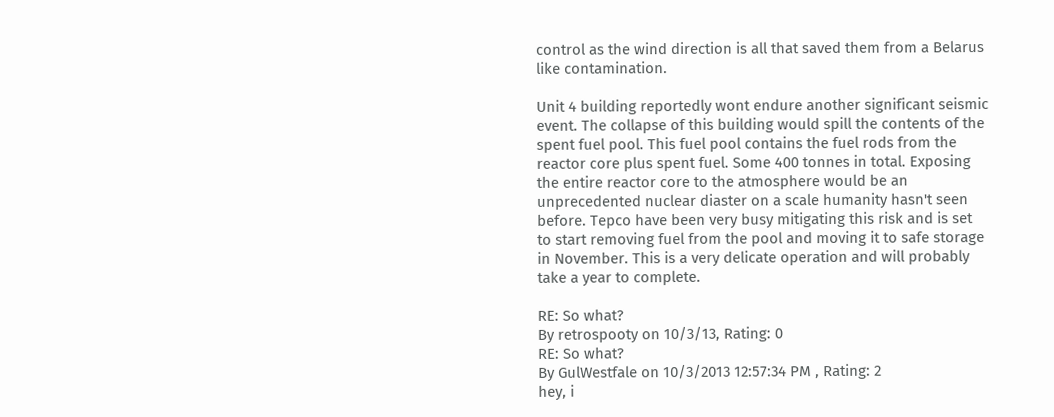control as the wind direction is all that saved them from a Belarus like contamination.

Unit 4 building reportedly wont endure another significant seismic event. The collapse of this building would spill the contents of the spent fuel pool. This fuel pool contains the fuel rods from the reactor core plus spent fuel. Some 400 tonnes in total. Exposing the entire reactor core to the atmosphere would be an unprecedented nuclear diaster on a scale humanity hasn't seen before. Tepco have been very busy mitigating this risk and is set to start removing fuel from the pool and moving it to safe storage in November. This is a very delicate operation and will probably take a year to complete.

RE: So what?
By retrospooty on 10/3/13, Rating: 0
RE: So what?
By GulWestfale on 10/3/2013 12:57:34 PM , Rating: 2
hey, i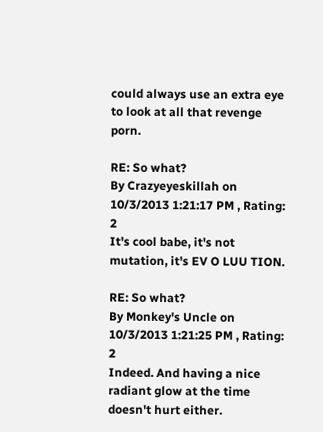could always use an extra eye to look at all that revenge porn.

RE: So what?
By Crazyeyeskillah on 10/3/2013 1:21:17 PM , Rating: 2
It's cool babe, it's not mutation, it's EV O LUU TION.

RE: So what?
By Monkey's Uncle on 10/3/2013 1:21:25 PM , Rating: 2
Indeed. And having a nice radiant glow at the time doesn't hurt either.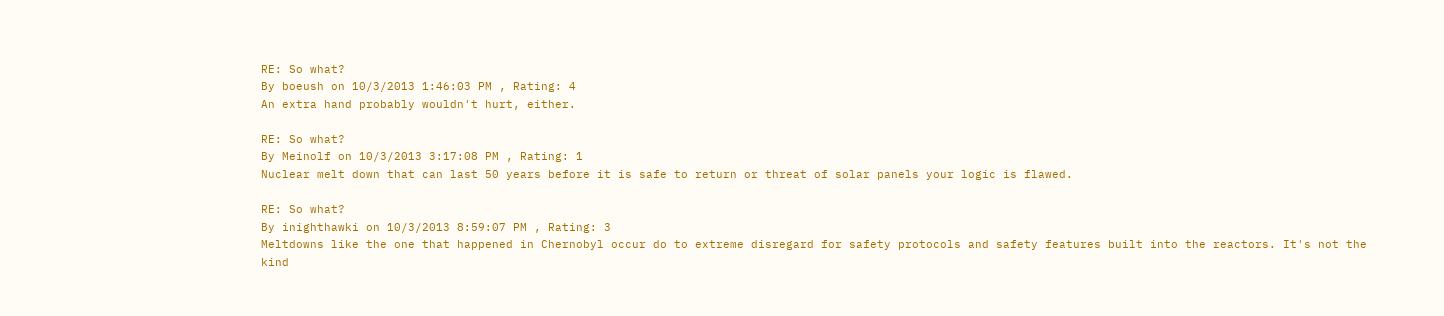RE: So what?
By boeush on 10/3/2013 1:46:03 PM , Rating: 4
An extra hand probably wouldn't hurt, either.

RE: So what?
By Meinolf on 10/3/2013 3:17:08 PM , Rating: 1
Nuclear melt down that can last 50 years before it is safe to return or threat of solar panels your logic is flawed.

RE: So what?
By inighthawki on 10/3/2013 8:59:07 PM , Rating: 3
Meltdowns like the one that happened in Chernobyl occur do to extreme disregard for safety protocols and safety features built into the reactors. It's not the kind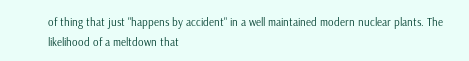of thing that just "happens by accident" in a well maintained modern nuclear plants. The likelihood of a meltdown that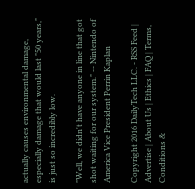actually causes environmental damage, especially damage that would last "50 years," is just so incredibly low.

"Well, we didn't have anyone in line that got shot waiting for our system." -- Nintendo of America Vice President Perrin Kaplan

Copyright 2016 DailyTech LLC. - RSS Feed | Advertise | About Us | Ethics | FAQ | Terms, Conditions &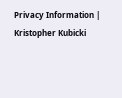Privacy Information | Kristopher Kubicki